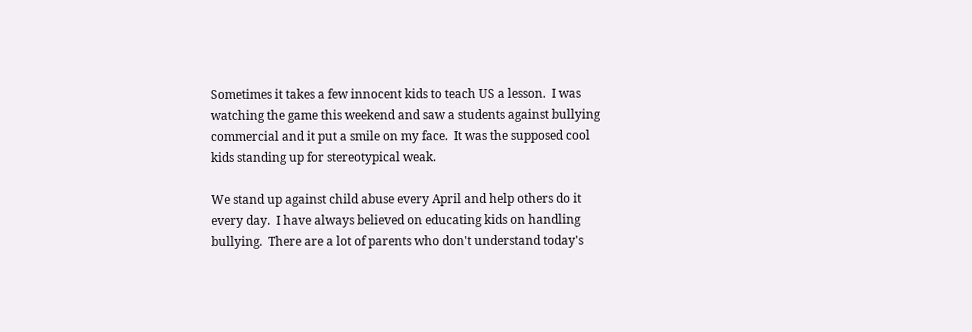Sometimes it takes a few innocent kids to teach US a lesson.  I was watching the game this weekend and saw a students against bullying commercial and it put a smile on my face.  It was the supposed cool kids standing up for stereotypical weak.

We stand up against child abuse every April and help others do it every day.  I have always believed on educating kids on handling bullying.  There are a lot of parents who don't understand today's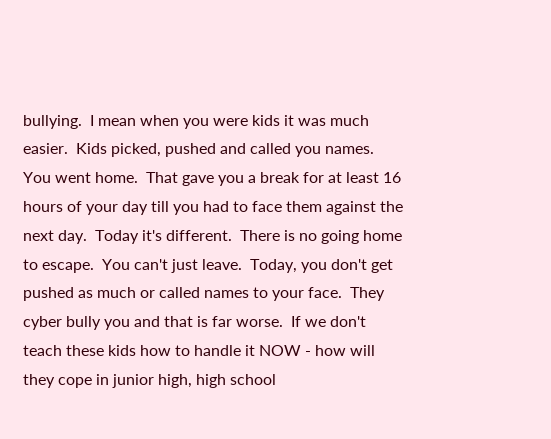bullying.  I mean when you were kids it was much easier.  Kids picked, pushed and called you names.  You went home.  That gave you a break for at least 16 hours of your day till you had to face them against the next day.  Today it's different.  There is no going home to escape.  You can't just leave.  Today, you don't get pushed as much or called names to your face.  They cyber bully you and that is far worse.  If we don't teach these kids how to handle it NOW - how will they cope in junior high, high school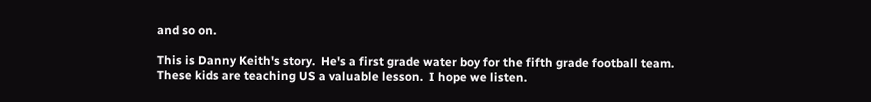and so on.

This is Danny Keith's story.  He's a first grade water boy for the fifth grade football team.  These kids are teaching US a valuable lesson.  I hope we listen.